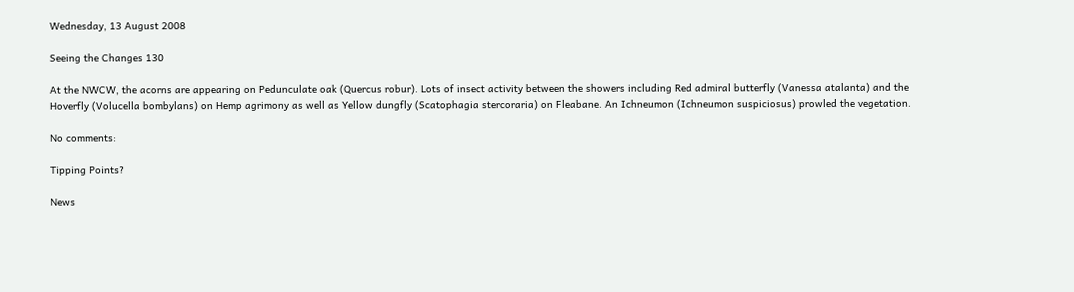Wednesday, 13 August 2008

Seeing the Changes 130

At the NWCW, the acorns are appearing on Pedunculate oak (Quercus robur). Lots of insect activity between the showers including Red admiral butterfly (Vanessa atalanta) and the Hoverfly (Volucella bombylans) on Hemp agrimony as well as Yellow dungfly (Scatophagia stercoraria) on Fleabane. An Ichneumon (Ichneumon suspiciosus) prowled the vegetation.

No comments:

Tipping Points?

News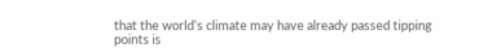that the world's climate may have already passed tipping points is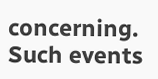concerning. Such events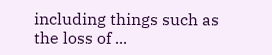including things such as the loss of ...